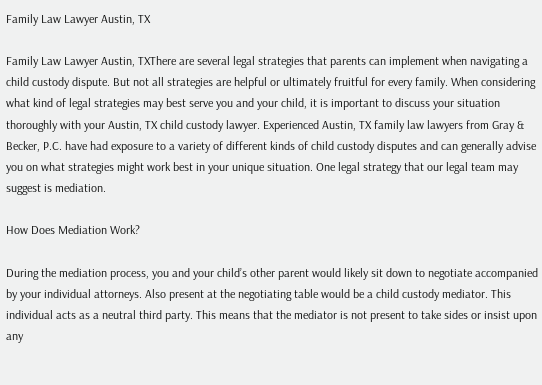Family Law Lawyer Austin, TX

Family Law Lawyer Austin, TXThere are several legal strategies that parents can implement when navigating a child custody dispute. But not all strategies are helpful or ultimately fruitful for every family. When considering what kind of legal strategies may best serve you and your child, it is important to discuss your situation thoroughly with your Austin, TX child custody lawyer. Experienced Austin, TX family law lawyers from Gray & Becker, P.C. have had exposure to a variety of different kinds of child custody disputes and can generally advise you on what strategies might work best in your unique situation. One legal strategy that our legal team may suggest is mediation.

How Does Mediation Work?

During the mediation process, you and your child’s other parent would likely sit down to negotiate accompanied by your individual attorneys. Also present at the negotiating table would be a child custody mediator. This individual acts as a neutral third party. This means that the mediator is not present to take sides or insist upon any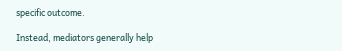specific outcome.

Instead, mediators generally help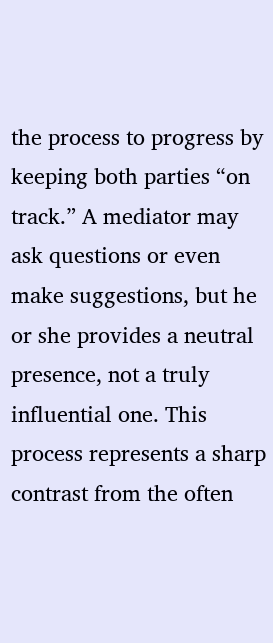the process to progress by keeping both parties “on track.” A mediator may ask questions or even make suggestions, but he or she provides a neutral presence, not a truly influential one. This process represents a sharp contrast from the often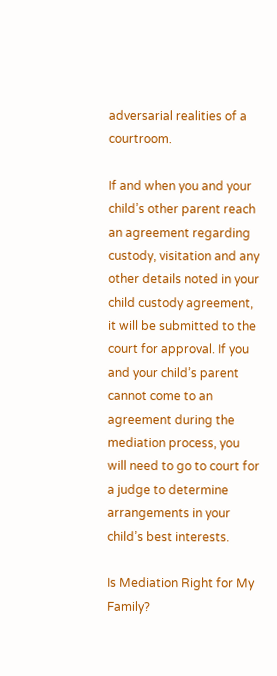adversarial realities of a courtroom.

If and when you and your child’s other parent reach an agreement regarding custody, visitation and any other details noted in your child custody agreement, it will be submitted to the court for approval. If you and your child’s parent cannot come to an agreement during the mediation process, you will need to go to court for a judge to determine arrangements in your child’s best interests.

Is Mediation Right for My Family?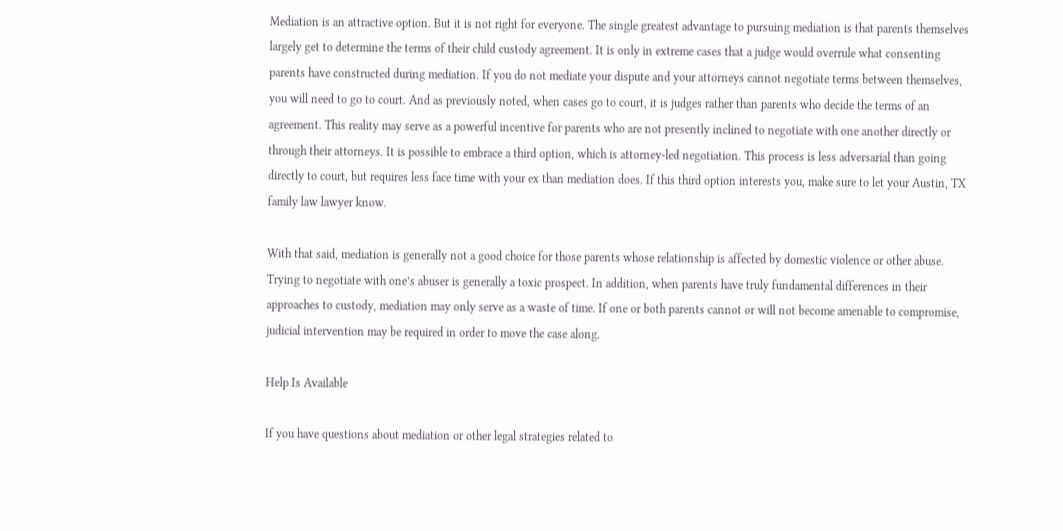Mediation is an attractive option. But it is not right for everyone. The single greatest advantage to pursuing mediation is that parents themselves largely get to determine the terms of their child custody agreement. It is only in extreme cases that a judge would overrule what consenting parents have constructed during mediation. If you do not mediate your dispute and your attorneys cannot negotiate terms between themselves, you will need to go to court. And as previously noted, when cases go to court, it is judges rather than parents who decide the terms of an agreement. This reality may serve as a powerful incentive for parents who are not presently inclined to negotiate with one another directly or through their attorneys. It is possible to embrace a third option, which is attorney-led negotiation. This process is less adversarial than going directly to court, but requires less face time with your ex than mediation does. If this third option interests you, make sure to let your Austin, TX family law lawyer know.

With that said, mediation is generally not a good choice for those parents whose relationship is affected by domestic violence or other abuse. Trying to negotiate with one’s abuser is generally a toxic prospect. In addition, when parents have truly fundamental differences in their approaches to custody, mediation may only serve as a waste of time. If one or both parents cannot or will not become amenable to compromise, judicial intervention may be required in order to move the case along.

Help Is Available

If you have questions about mediation or other legal strategies related to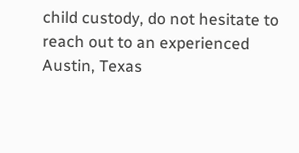child custody, do not hesitate to reach out to an experienced Austin, Texas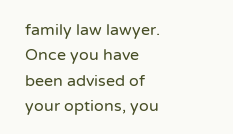family law lawyer. Once you have been advised of your options, you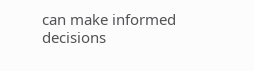can make informed decisions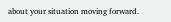about your situation moving forward.